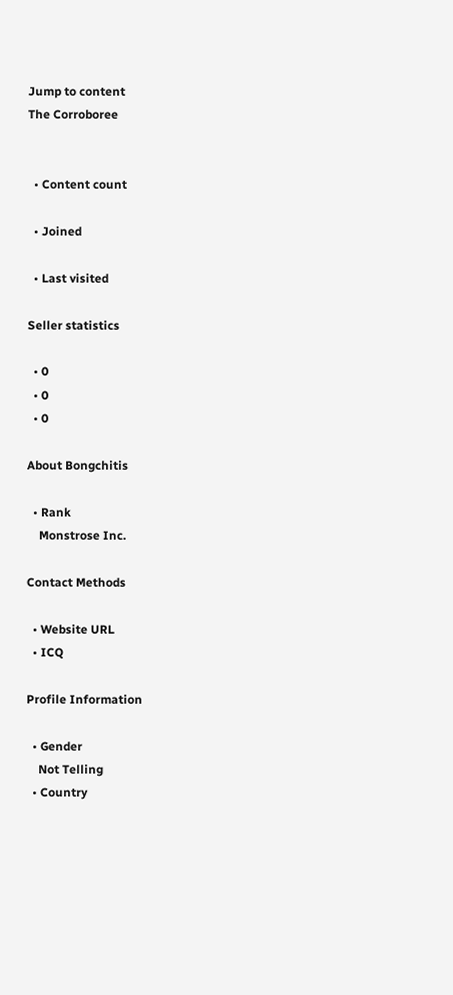Jump to content
The Corroboree


  • Content count

  • Joined

  • Last visited

Seller statistics

  • 0
  • 0
  • 0

About Bongchitis

  • Rank
    Monstrose Inc.

Contact Methods

  • Website URL
  • ICQ

Profile Information

  • Gender
    Not Telling
  • Country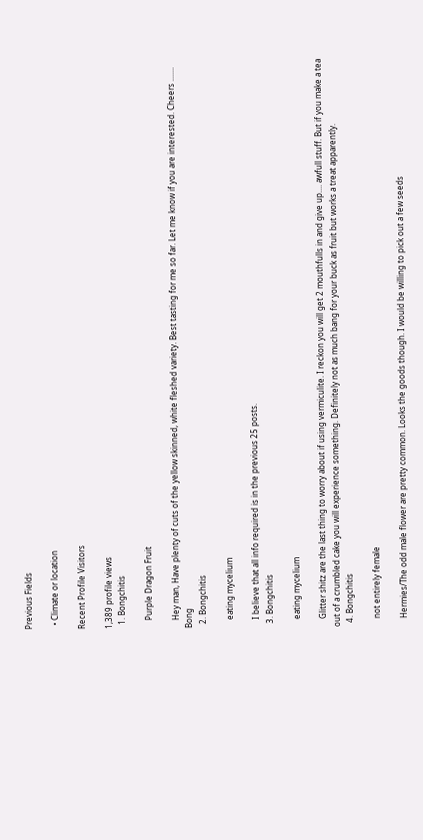Previous Fields

  • Climate or location

Recent Profile Visitors

1,389 profile views
  1. Bongchitis

    Purple Dragon Fruit

    Hey man, Have plenty of cuts of the yellow skinned, white fleshed variety. Best tasting for me so far. Let me know if you are interested. Cheers ....... Bong
  2. Bongchitis

    eating mycelium

    I believe that all info required is in the previous 25 posts.
  3. Bongchitis

    eating mycelium

    Glitter shitz are the last thing to worry about if using vermiculite. I reckon you will get 2 mouthfulls in and give up.... awfull stuff. But if you make a tea out of a crumbled cake you will experience something. Definitely not as much bang for your buck as fruit but works a treat apparently.
  4. Bongchitis

    not entirely female

    Hermies/The odd male flower are pretty common. Looks the goods though. I would be willing to pick out a few seeds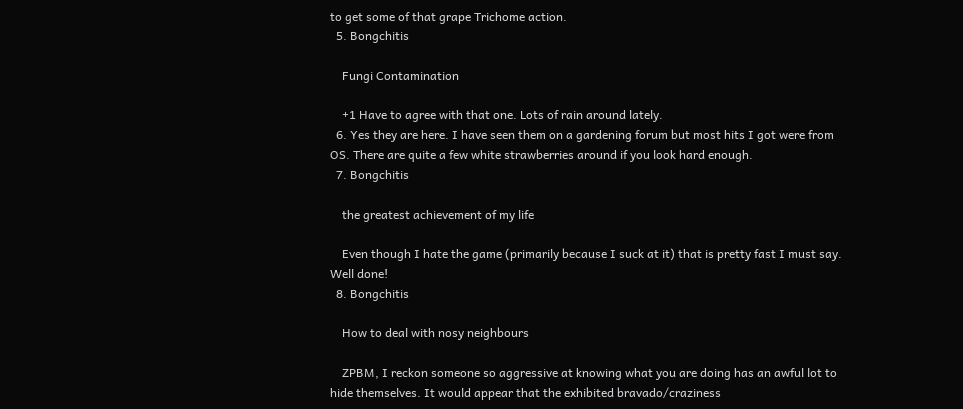to get some of that grape Trichome action.
  5. Bongchitis

    Fungi Contamination

    +1 Have to agree with that one. Lots of rain around lately.
  6. Yes they are here. I have seen them on a gardening forum but most hits I got were from OS. There are quite a few white strawberries around if you look hard enough.
  7. Bongchitis

    the greatest achievement of my life

    Even though I hate the game (primarily because I suck at it) that is pretty fast I must say. Well done!
  8. Bongchitis

    How to deal with nosy neighbours

    ZPBM, I reckon someone so aggressive at knowing what you are doing has an awful lot to hide themselves. It would appear that the exhibited bravado/craziness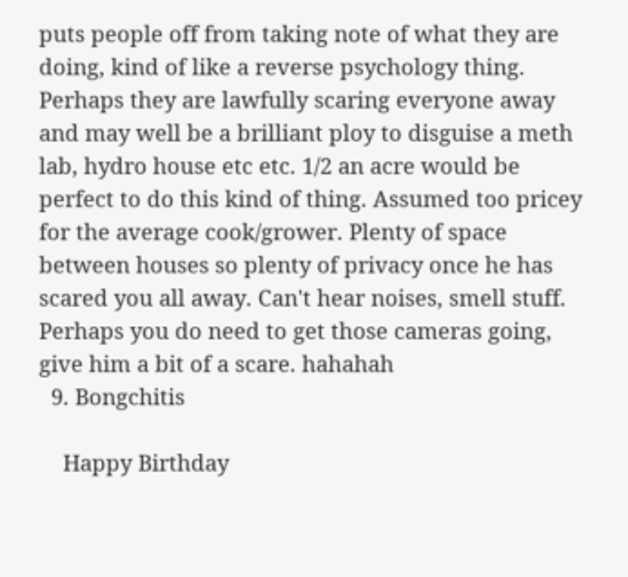puts people off from taking note of what they are doing, kind of like a reverse psychology thing. Perhaps they are lawfully scaring everyone away and may well be a brilliant ploy to disguise a meth lab, hydro house etc etc. 1/2 an acre would be perfect to do this kind of thing. Assumed too pricey for the average cook/grower. Plenty of space between houses so plenty of privacy once he has scared you all away. Can't hear noises, smell stuff. Perhaps you do need to get those cameras going, give him a bit of a scare. hahahah
  9. Bongchitis

    Happy Birthday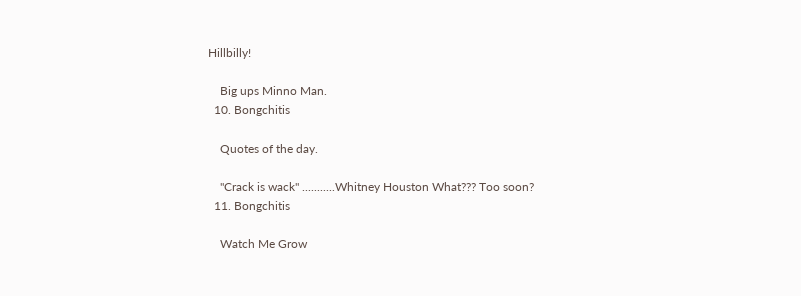Hillbilly!

    Big ups Minno Man.
  10. Bongchitis

    Quotes of the day.

    "Crack is wack" ...........Whitney Houston What??? Too soon?
  11. Bongchitis

    Watch Me Grow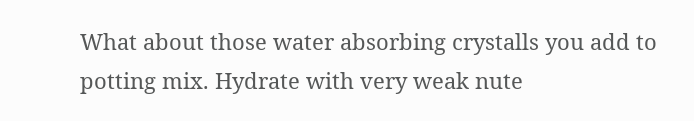What about those water absorbing crystalls you add to potting mix. Hydrate with very weak nute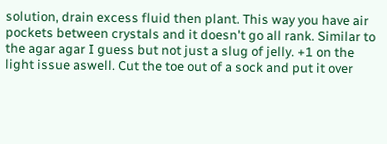solution, drain excess fluid then plant. This way you have air pockets between crystals and it doesn't go all rank. Similar to the agar agar I guess but not just a slug of jelly. +1 on the light issue aswell. Cut the toe out of a sock and put it over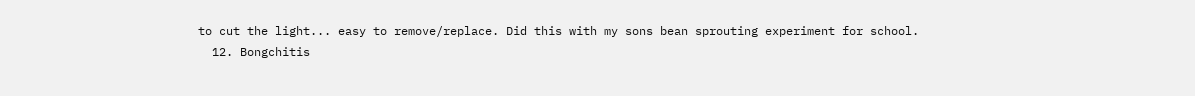to cut the light... easy to remove/replace. Did this with my sons bean sprouting experiment for school.
  12. Bongchitis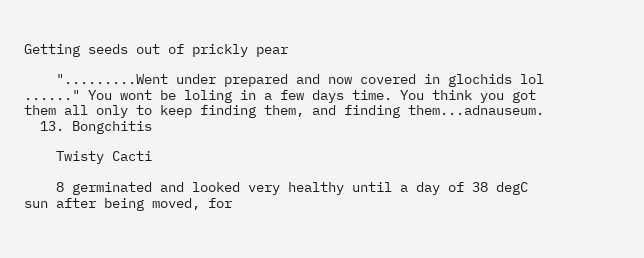Getting seeds out of prickly pear

    ".........Went under prepared and now covered in glochids lol ......" You wont be loling in a few days time. You think you got them all only to keep finding them, and finding them...adnauseum.
  13. Bongchitis

    Twisty Cacti

    8 germinated and looked very healthy until a day of 38 degC sun after being moved, for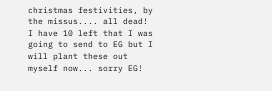christmas festivities, by the missus.... all dead! I have 10 left that I was going to send to EG but I will plant these out myself now... sorry EG!